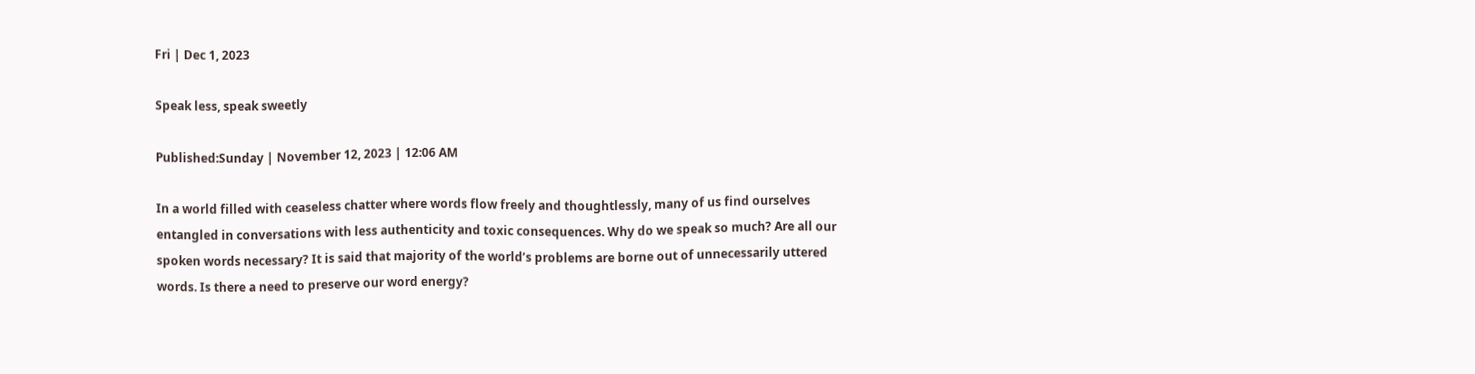Fri | Dec 1, 2023

Speak less, speak sweetly

Published:Sunday | November 12, 2023 | 12:06 AM

In a world filled with ceaseless chatter where words flow freely and thoughtlessly, many of us find ourselves entangled in conversations with less authenticity and toxic consequences. Why do we speak so much? Are all our spoken words necessary? It is said that majority of the world’s problems are borne out of unnecessarily uttered words. Is there a need to preserve our word energy?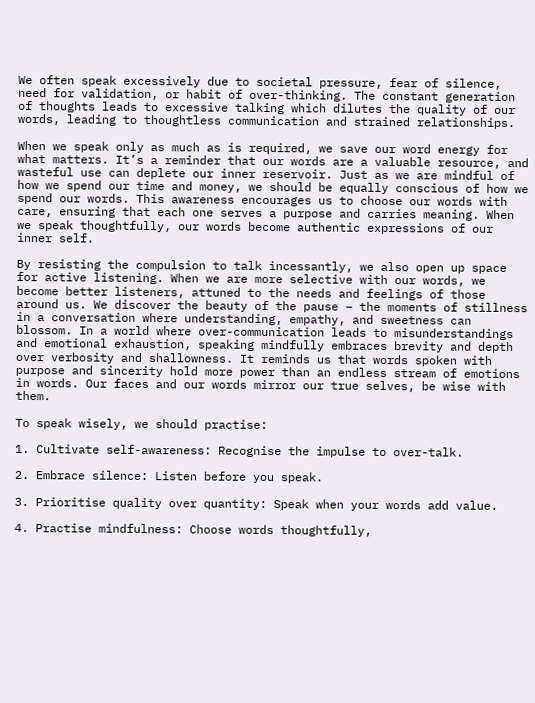We often speak excessively due to societal pressure, fear of silence, need for validation, or habit of over-thinking. The constant generation of thoughts leads to excessive talking which dilutes the quality of our words, leading to thoughtless communication and strained relationships.

When we speak only as much as is required, we save our word energy for what matters. It’s a reminder that our words are a valuable resource, and wasteful use can deplete our inner reservoir. Just as we are mindful of how we spend our time and money, we should be equally conscious of how we spend our words. This awareness encourages us to choose our words with care, ensuring that each one serves a purpose and carries meaning. When we speak thoughtfully, our words become authentic expressions of our inner self.

By resisting the compulsion to talk incessantly, we also open up space for active listening. When we are more selective with our words, we become better listeners, attuned to the needs and feelings of those around us. We discover the beauty of the pause – the moments of stillness in a conversation where understanding, empathy, and sweetness can blossom. In a world where over-communication leads to misunderstandings and emotional exhaustion, speaking mindfully embraces brevity and depth over verbosity and shallowness. It reminds us that words spoken with purpose and sincerity hold more power than an endless stream of emotions in words. Our faces and our words mirror our true selves, be wise with them.

To speak wisely, we should practise:

1. Cultivate self-awareness: Recognise the impulse to over-talk.

2. Embrace silence: Listen before you speak.

3. Prioritise quality over quantity: Speak when your words add value.

4. Practise mindfulness: Choose words thoughtfully,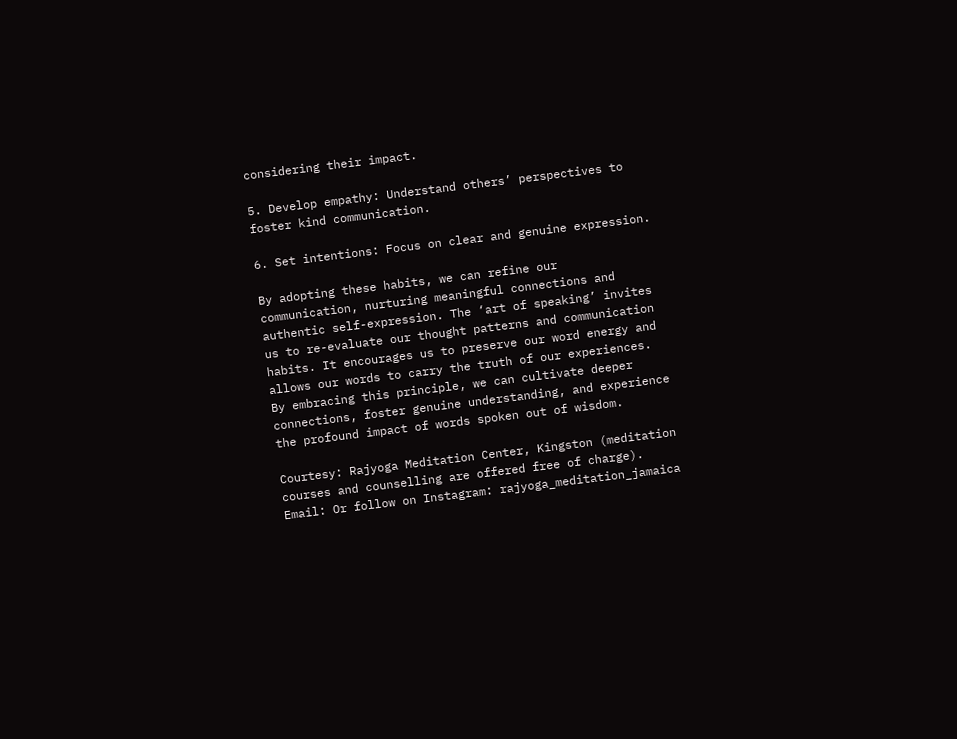considering their impact.

5. Develop empathy: Understand others’ perspectives to foster kind communication.

6. Set intentions: Focus on clear and genuine expression.

By adopting these habits, we can refine our communication, nurturing meaningful connections and authentic self-expression. The ‘art of speaking’ invites us to re-evaluate our thought patterns and communication habits. It encourages us to preserve our word energy and allows our words to carry the truth of our experiences. By embracing this principle, we can cultivate deeper connections, foster genuine understanding, and experience the profound impact of words spoken out of wisdom.

Courtesy: Rajyoga Meditation Center, Kingston (meditation courses and counselling are offered free of charge). Email: Or follow on Instagram: rajyoga_meditation_jamaica